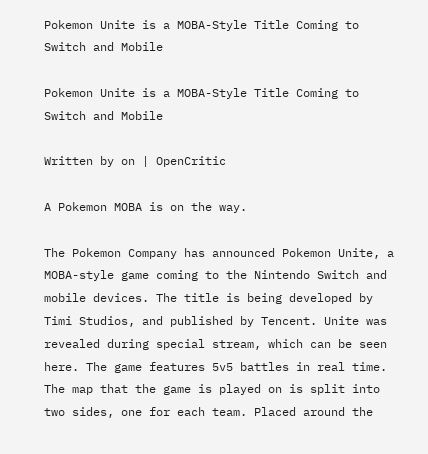Pokemon Unite is a MOBA-Style Title Coming to Switch and Mobile

Pokemon Unite is a MOBA-Style Title Coming to Switch and Mobile

Written by on | OpenCritic

A Pokemon MOBA is on the way.

The Pokemon Company has announced Pokemon Unite, a MOBA-style game coming to the Nintendo Switch and mobile devices. The title is being developed by Timi Studios, and published by Tencent. Unite was revealed during special stream, which can be seen here. The game features 5v5 battles in real time. The map that the game is played on is split into two sides, one for each team. Placed around the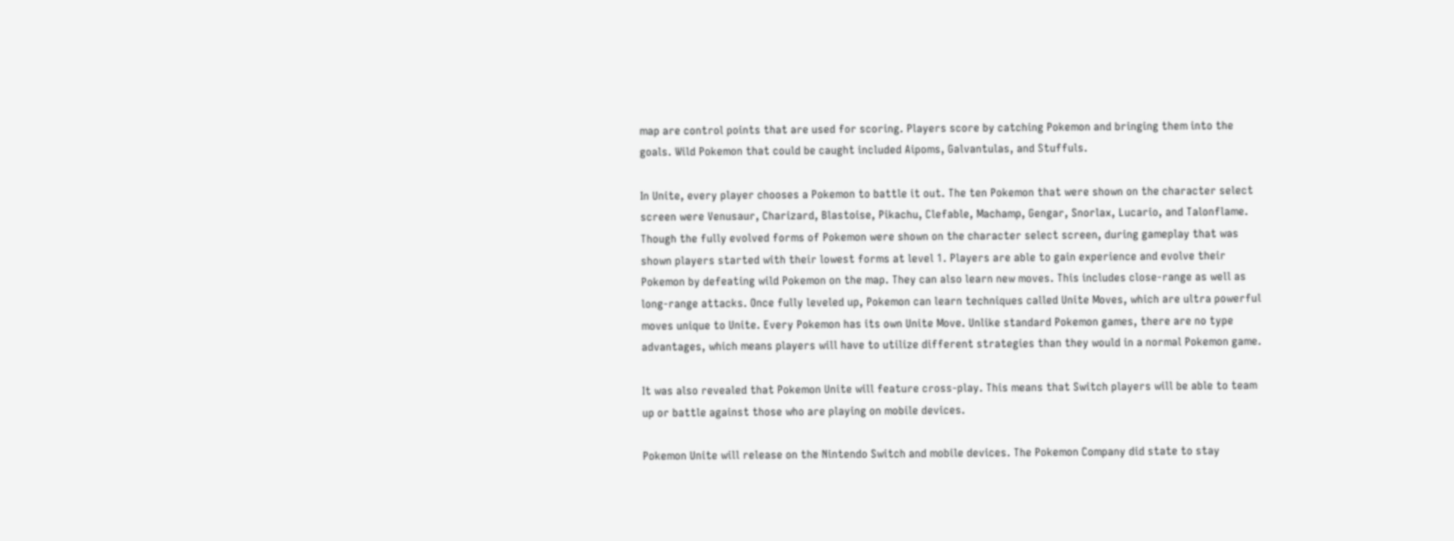map are control points that are used for scoring. Players score by catching Pokemon and bringing them into the goals. Wild Pokemon that could be caught included Aipoms, Galvantulas, and Stuffuls.

In Unite, every player chooses a Pokemon to battle it out. The ten Pokemon that were shown on the character select screen were Venusaur, Charizard, Blastoise, Pikachu, Clefable, Machamp, Gengar, Snorlax, Lucario, and Talonflame. Though the fully evolved forms of Pokemon were shown on the character select screen, during gameplay that was shown players started with their lowest forms at level 1. Players are able to gain experience and evolve their Pokemon by defeating wild Pokemon on the map. They can also learn new moves. This includes close-range as well as long-range attacks. Once fully leveled up, Pokemon can learn techniques called Unite Moves, which are ultra powerful moves unique to Unite. Every Pokemon has its own Unite Move. Unlike standard Pokemon games, there are no type advantages, which means players will have to utilize different strategies than they would in a normal Pokemon game.

It was also revealed that Pokemon Unite will feature cross-play. This means that Switch players will be able to team up or battle against those who are playing on mobile devices.

Pokemon Unite will release on the Nintendo Switch and mobile devices. The Pokemon Company did state to stay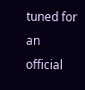tuned for an official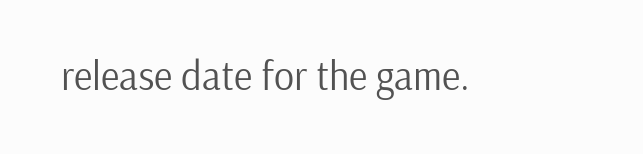release date for the game.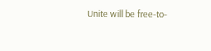Unite will be free-to-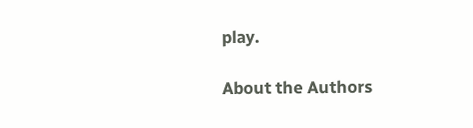play.

About the Authors